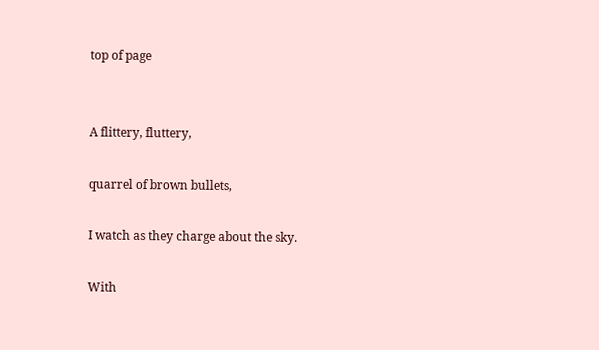top of page


A flittery, fluttery,

quarrel of brown bullets,

I watch as they charge about the sky.

With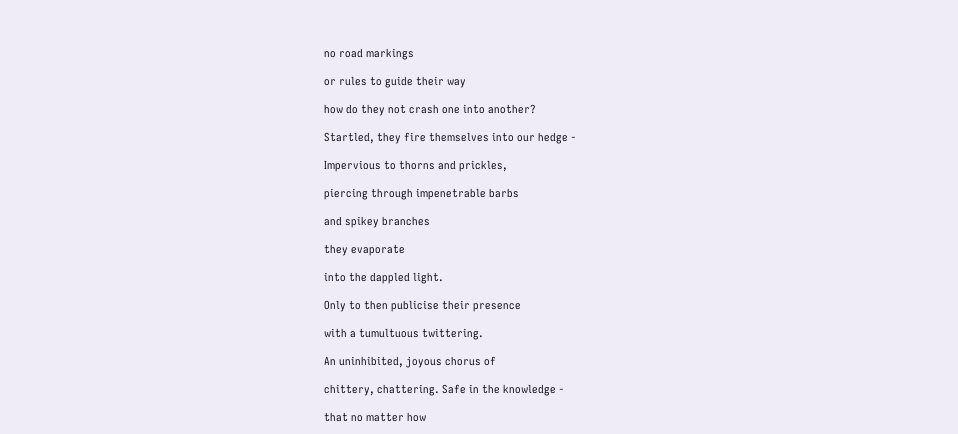no road markings

or rules to guide their way

how do they not crash one into another?

Startled, they fire themselves into our hedge -

Impervious to thorns and prickles,

piercing through impenetrable barbs

and spikey branches

they evaporate

into the dappled light.

Only to then publicise their presence

with a tumultuous twittering.

An uninhibited, joyous chorus of

chittery, chattering. Safe in the knowledge -

that no matter how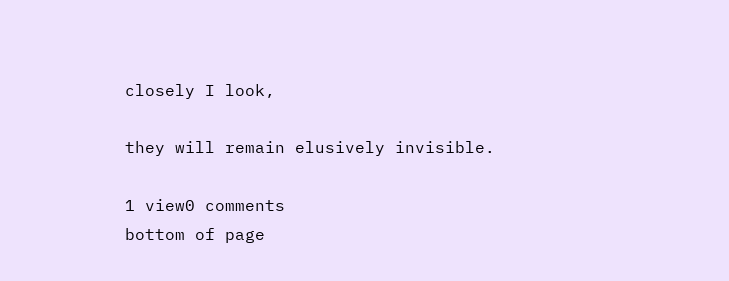closely I look,

they will remain elusively invisible.

1 view0 comments
bottom of page